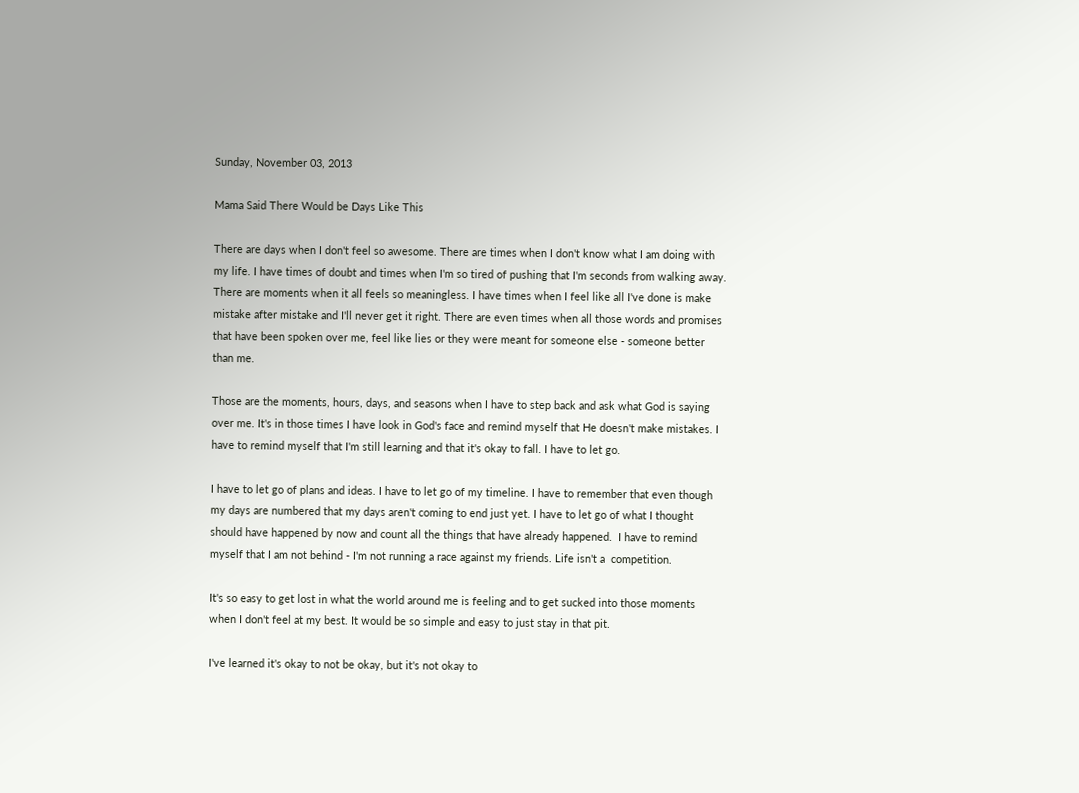Sunday, November 03, 2013

Mama Said There Would be Days Like This

There are days when I don't feel so awesome. There are times when I don't know what I am doing with my life. I have times of doubt and times when I'm so tired of pushing that I'm seconds from walking away. There are moments when it all feels so meaningless. I have times when I feel like all I've done is make mistake after mistake and I'll never get it right. There are even times when all those words and promises that have been spoken over me, feel like lies or they were meant for someone else - someone better than me.

Those are the moments, hours, days, and seasons when I have to step back and ask what God is saying over me. It's in those times I have look in God's face and remind myself that He doesn't make mistakes. I have to remind myself that I'm still learning and that it's okay to fall. I have to let go.

I have to let go of plans and ideas. I have to let go of my timeline. I have to remember that even though my days are numbered that my days aren't coming to end just yet. I have to let go of what I thought should have happened by now and count all the things that have already happened.  I have to remind myself that I am not behind - I'm not running a race against my friends. Life isn't a  competition.

It's so easy to get lost in what the world around me is feeling and to get sucked into those moments when I don't feel at my best. It would be so simple and easy to just stay in that pit.

I've learned it's okay to not be okay, but it's not okay to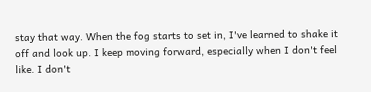stay that way. When the fog starts to set in, I've learned to shake it off and look up. I keep moving forward, especially when I don't feel like. I don't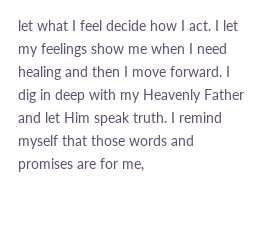let what I feel decide how I act. I let my feelings show me when I need healing and then I move forward. I dig in deep with my Heavenly Father and let Him speak truth. I remind myself that those words and promises are for me,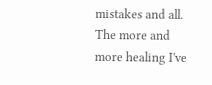mistakes and all. The more and more healing I've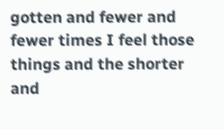gotten and fewer and fewer times I feel those things and the shorter and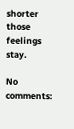shorter those feelings stay.

No comments: